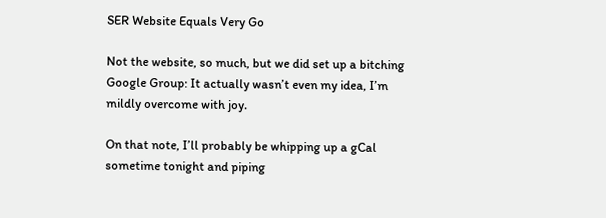SER Website Equals Very Go

Not the website, so much, but we did set up a bitching Google Group: It actually wasn’t even my idea, I’m mildly overcome with joy.

On that note, I’ll probably be whipping up a gCal sometime tonight and piping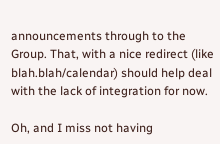announcements through to the Group. That, with a nice redirect (like blah.blah/calendar) should help deal with the lack of integration for now.

Oh, and I miss not having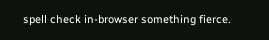spell check in-browser something fierce.